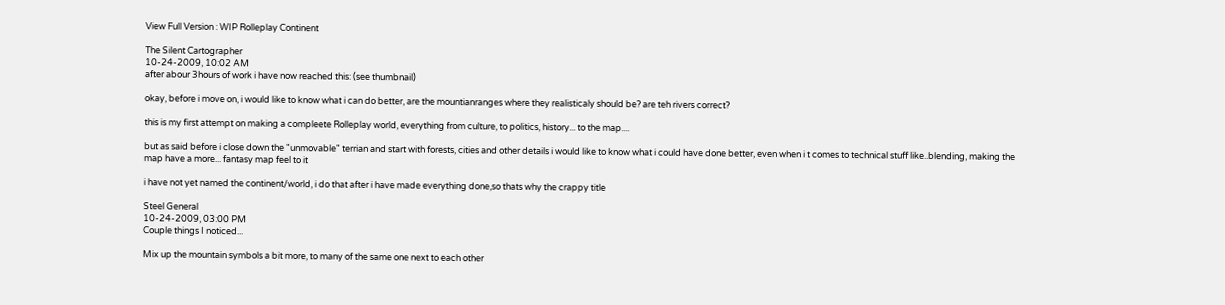View Full Version : WIP Rolleplay Continent

The Silent Cartographer
10-24-2009, 10:02 AM
after abour 3hours of work i have now reached this: (see thumbnail)

okay, before i move on, i would like to know what i can do better, are the mountianranges where they realisticaly should be? are teh rivers correct?

this is my first attempt on making a compleete Rolleplay world, everything from culture, to politics, history... to the map....

but as said before i close down the "unmovable" terrian and start with forests, cities and other details i would like to know what i could have done better, even when i t comes to technical stuff like..blending, making the map have a more... fantasy map feel to it

i have not yet named the continent/world, i do that after i have made everything done,so thats why the crappy title

Steel General
10-24-2009, 03:00 PM
Couple things I noticed...

Mix up the mountain symbols a bit more, to many of the same one next to each other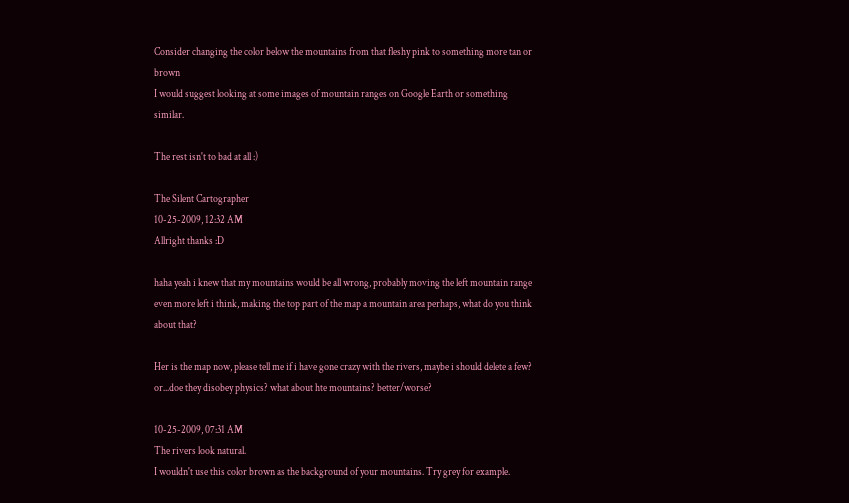Consider changing the color below the mountains from that fleshy pink to something more tan or brown
I would suggest looking at some images of mountain ranges on Google Earth or something similar.

The rest isn't to bad at all :)

The Silent Cartographer
10-25-2009, 12:32 AM
Allright thanks :D

haha yeah i knew that my mountains would be all wrong, probably moving the left mountain range even more left i think, making the top part of the map a mountain area perhaps, what do you think about that?

Her is the map now, please tell me if i have gone crazy with the rivers, maybe i should delete a few? or...doe they disobey physics? what about hte mountains? better/worse?

10-25-2009, 07:31 AM
The rivers look natural.
I wouldn't use this color brown as the background of your mountains. Try grey for example.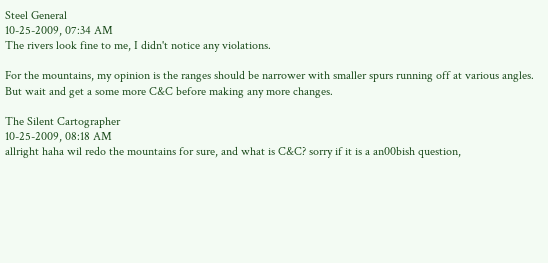Steel General
10-25-2009, 07:34 AM
The rivers look fine to me, I didn't notice any violations.

For the mountains, my opinion is the ranges should be narrower with smaller spurs running off at various angles. But wait and get a some more C&C before making any more changes.

The Silent Cartographer
10-25-2009, 08:18 AM
allright haha wil redo the mountains for sure, and what is C&C? sorry if it is a an00bish question,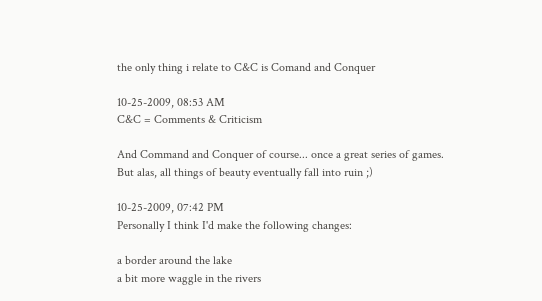the only thing i relate to C&C is Comand and Conquer

10-25-2009, 08:53 AM
C&C = Comments & Criticism

And Command and Conquer of course... once a great series of games.
But alas, all things of beauty eventually fall into ruin ;)

10-25-2009, 07:42 PM
Personally I think I'd make the following changes:

a border around the lake
a bit more waggle in the rivers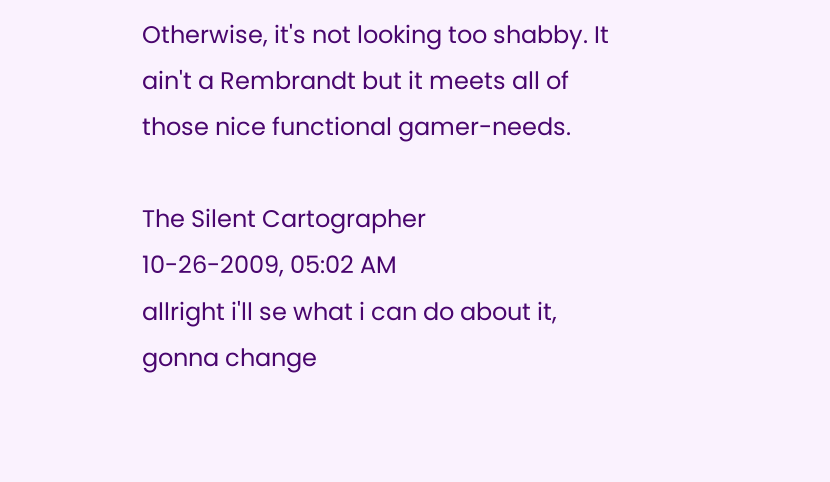Otherwise, it's not looking too shabby. It ain't a Rembrandt but it meets all of those nice functional gamer-needs.

The Silent Cartographer
10-26-2009, 05:02 AM
allright i'll se what i can do about it, gonna change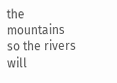the mountains so the rivers will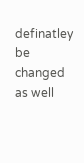definatley be changed as well